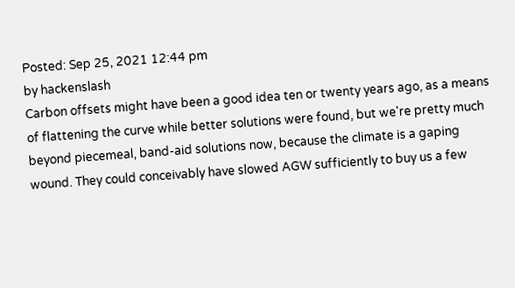Posted: Sep 25, 2021 12:44 pm
by hackenslash
Carbon offsets might have been a good idea ten or twenty years ago, as a means of flattening the curve while better solutions were found, but we're pretty much beyond piecemeal, band-aid solutions now, because the climate is a gaping wound. They could conceivably have slowed AGW sufficiently to buy us a few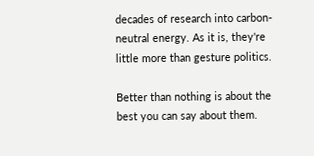decades of research into carbon-neutral energy. As it is, they're little more than gesture politics.

Better than nothing is about the best you can say about them.